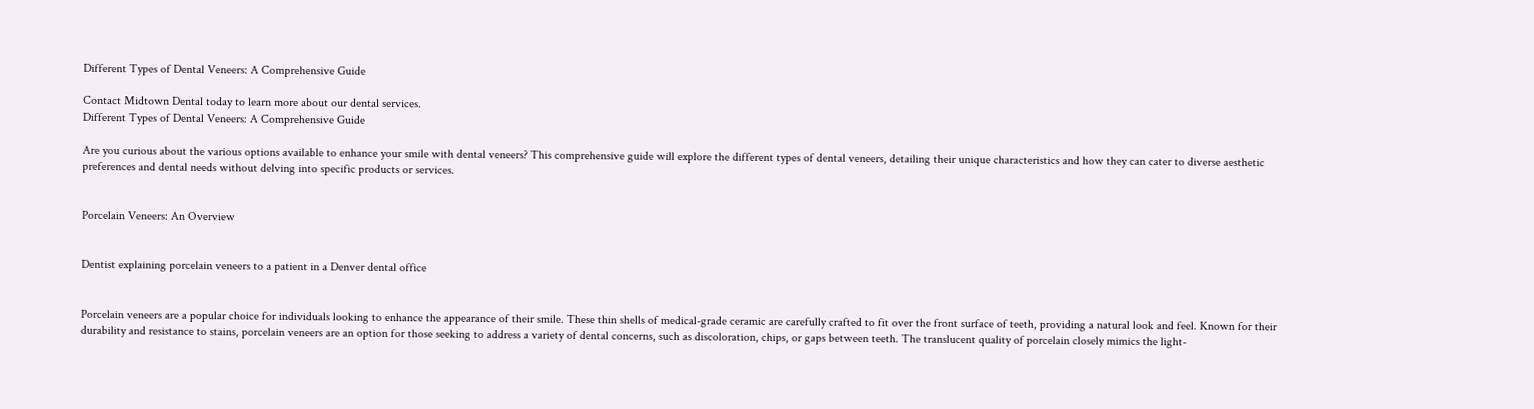Different Types of Dental Veneers: A Comprehensive Guide

Contact Midtown Dental today to learn more about our dental services.
Different Types of Dental Veneers: A Comprehensive Guide

Are you curious about the various options available to enhance your smile with dental veneers? This comprehensive guide will explore the different types of dental veneers, detailing their unique characteristics and how they can cater to diverse aesthetic preferences and dental needs without delving into specific products or services.


Porcelain Veneers: An Overview


Dentist explaining porcelain veneers to a patient in a Denver dental office


Porcelain veneers are a popular choice for individuals looking to enhance the appearance of their smile. These thin shells of medical-grade ceramic are carefully crafted to fit over the front surface of teeth, providing a natural look and feel. Known for their durability and resistance to stains, porcelain veneers are an option for those seeking to address a variety of dental concerns, such as discoloration, chips, or gaps between teeth. The translucent quality of porcelain closely mimics the light-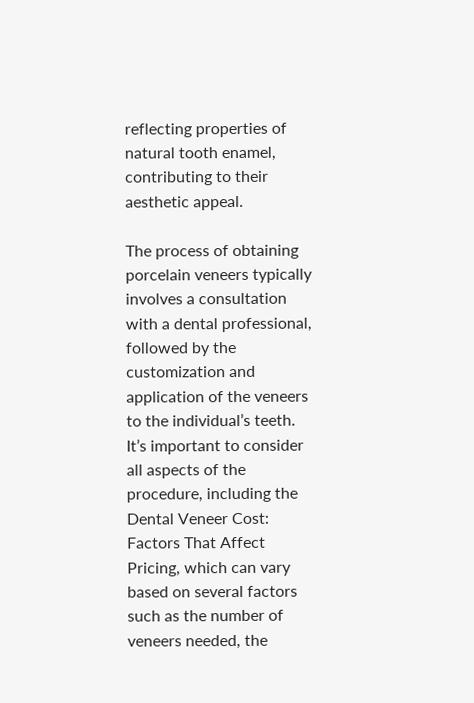reflecting properties of natural tooth enamel, contributing to their aesthetic appeal.

The process of obtaining porcelain veneers typically involves a consultation with a dental professional, followed by the customization and application of the veneers to the individual’s teeth. It’s important to consider all aspects of the procedure, including the Dental Veneer Cost: Factors That Affect Pricing, which can vary based on several factors such as the number of veneers needed, the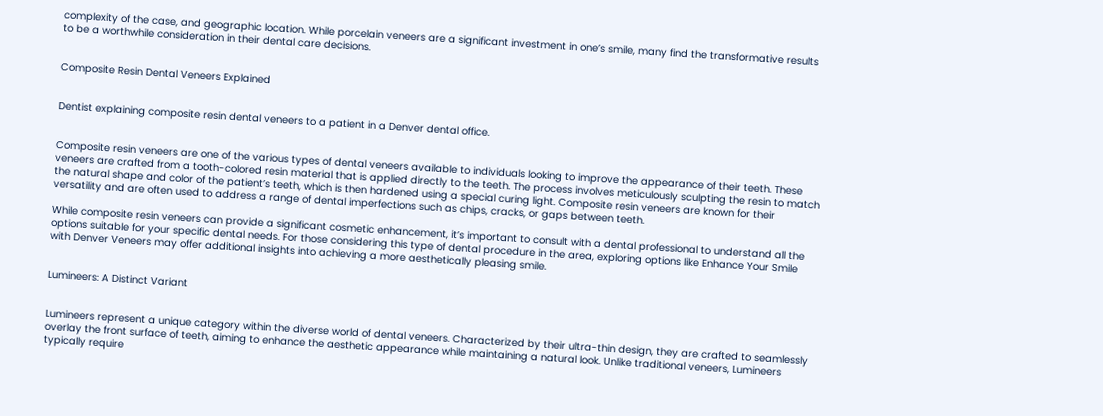complexity of the case, and geographic location. While porcelain veneers are a significant investment in one’s smile, many find the transformative results to be a worthwhile consideration in their dental care decisions.


Composite Resin Dental Veneers Explained


Dentist explaining composite resin dental veneers to a patient in a Denver dental office.


Composite resin veneers are one of the various types of dental veneers available to individuals looking to improve the appearance of their teeth. These veneers are crafted from a tooth-colored resin material that is applied directly to the teeth. The process involves meticulously sculpting the resin to match the natural shape and color of the patient’s teeth, which is then hardened using a special curing light. Composite resin veneers are known for their versatility and are often used to address a range of dental imperfections such as chips, cracks, or gaps between teeth.

While composite resin veneers can provide a significant cosmetic enhancement, it’s important to consult with a dental professional to understand all the options suitable for your specific dental needs. For those considering this type of dental procedure in the area, exploring options like Enhance Your Smile with Denver Veneers may offer additional insights into achieving a more aesthetically pleasing smile.


Lumineers: A Distinct Variant


Lumineers represent a unique category within the diverse world of dental veneers. Characterized by their ultra-thin design, they are crafted to seamlessly overlay the front surface of teeth, aiming to enhance the aesthetic appearance while maintaining a natural look. Unlike traditional veneers, Lumineers typically require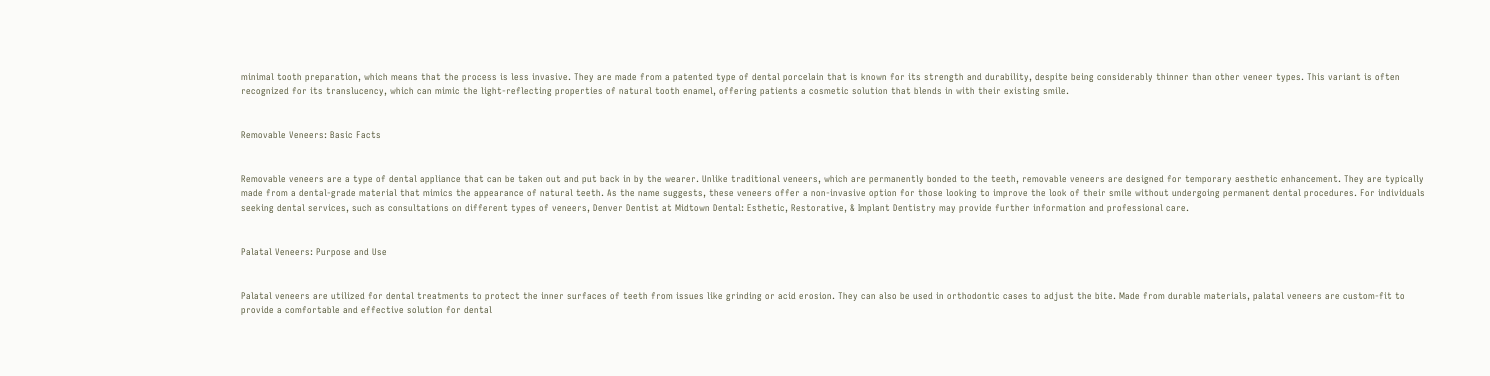minimal tooth preparation, which means that the process is less invasive. They are made from a patented type of dental porcelain that is known for its strength and durability, despite being considerably thinner than other veneer types. This variant is often recognized for its translucency, which can mimic the light-reflecting properties of natural tooth enamel, offering patients a cosmetic solution that blends in with their existing smile.


Removable Veneers: Basic Facts


Removable veneers are a type of dental appliance that can be taken out and put back in by the wearer. Unlike traditional veneers, which are permanently bonded to the teeth, removable veneers are designed for temporary aesthetic enhancement. They are typically made from a dental-grade material that mimics the appearance of natural teeth. As the name suggests, these veneers offer a non-invasive option for those looking to improve the look of their smile without undergoing permanent dental procedures. For individuals seeking dental services, such as consultations on different types of veneers, Denver Dentist at Midtown Dental: Esthetic, Restorative, & Implant Dentistry may provide further information and professional care.


Palatal Veneers: Purpose and Use


Palatal veneers are utilized for dental treatments to protect the inner surfaces of teeth from issues like grinding or acid erosion. They can also be used in orthodontic cases to adjust the bite. Made from durable materials, palatal veneers are custom-fit to provide a comfortable and effective solution for dental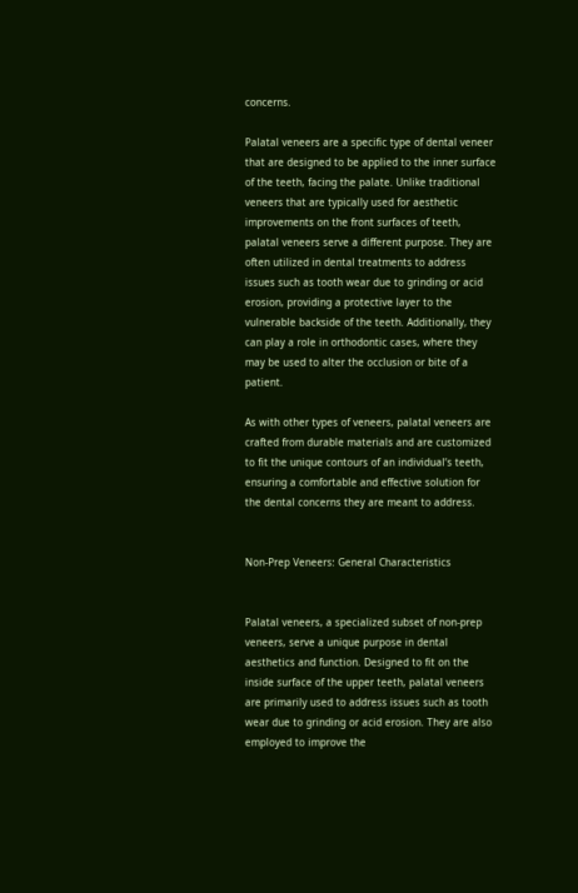concerns.

Palatal veneers are a specific type of dental veneer that are designed to be applied to the inner surface of the teeth, facing the palate. Unlike traditional veneers that are typically used for aesthetic improvements on the front surfaces of teeth, palatal veneers serve a different purpose. They are often utilized in dental treatments to address issues such as tooth wear due to grinding or acid erosion, providing a protective layer to the vulnerable backside of the teeth. Additionally, they can play a role in orthodontic cases, where they may be used to alter the occlusion or bite of a patient.

As with other types of veneers, palatal veneers are crafted from durable materials and are customized to fit the unique contours of an individual’s teeth, ensuring a comfortable and effective solution for the dental concerns they are meant to address.


Non-Prep Veneers: General Characteristics


Palatal veneers, a specialized subset of non-prep veneers, serve a unique purpose in dental aesthetics and function. Designed to fit on the inside surface of the upper teeth, palatal veneers are primarily used to address issues such as tooth wear due to grinding or acid erosion. They are also employed to improve the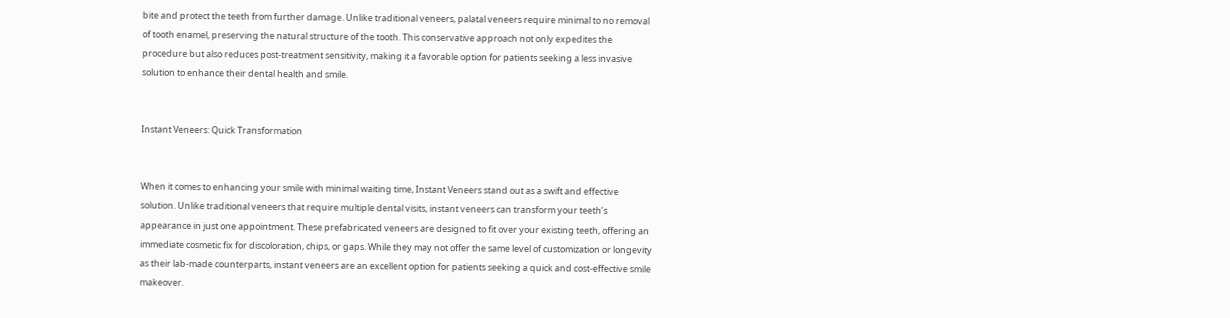bite and protect the teeth from further damage. Unlike traditional veneers, palatal veneers require minimal to no removal of tooth enamel, preserving the natural structure of the tooth. This conservative approach not only expedites the procedure but also reduces post-treatment sensitivity, making it a favorable option for patients seeking a less invasive solution to enhance their dental health and smile.


Instant Veneers: Quick Transformation


When it comes to enhancing your smile with minimal waiting time, Instant Veneers stand out as a swift and effective solution. Unlike traditional veneers that require multiple dental visits, instant veneers can transform your teeth’s appearance in just one appointment. These prefabricated veneers are designed to fit over your existing teeth, offering an immediate cosmetic fix for discoloration, chips, or gaps. While they may not offer the same level of customization or longevity as their lab-made counterparts, instant veneers are an excellent option for patients seeking a quick and cost-effective smile makeover.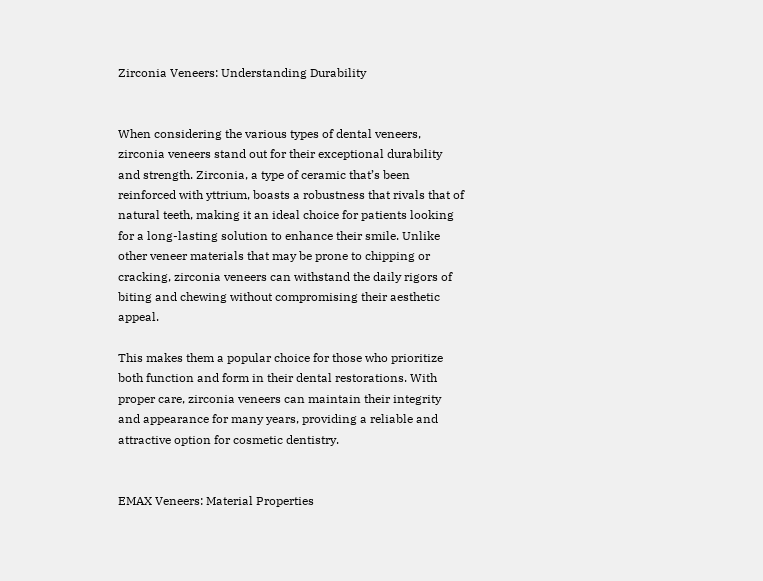Zirconia Veneers: Understanding Durability


When considering the various types of dental veneers, zirconia veneers stand out for their exceptional durability and strength. Zirconia, a type of ceramic that’s been reinforced with yttrium, boasts a robustness that rivals that of natural teeth, making it an ideal choice for patients looking for a long-lasting solution to enhance their smile. Unlike other veneer materials that may be prone to chipping or cracking, zirconia veneers can withstand the daily rigors of biting and chewing without compromising their aesthetic appeal.

This makes them a popular choice for those who prioritize both function and form in their dental restorations. With proper care, zirconia veneers can maintain their integrity and appearance for many years, providing a reliable and attractive option for cosmetic dentistry.


EMAX Veneers: Material Properties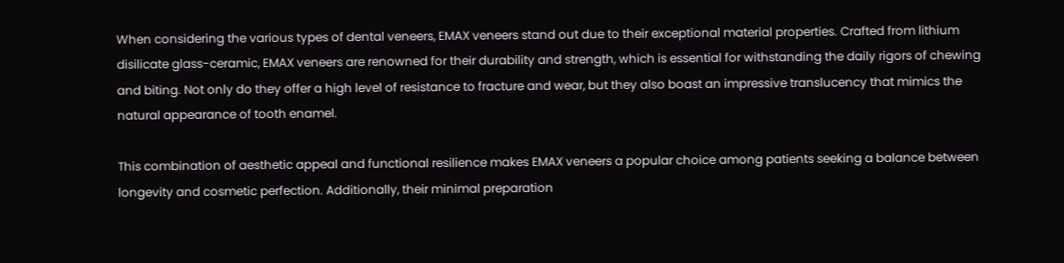When considering the various types of dental veneers, EMAX veneers stand out due to their exceptional material properties. Crafted from lithium disilicate glass-ceramic, EMAX veneers are renowned for their durability and strength, which is essential for withstanding the daily rigors of chewing and biting. Not only do they offer a high level of resistance to fracture and wear, but they also boast an impressive translucency that mimics the natural appearance of tooth enamel.

This combination of aesthetic appeal and functional resilience makes EMAX veneers a popular choice among patients seeking a balance between longevity and cosmetic perfection. Additionally, their minimal preparation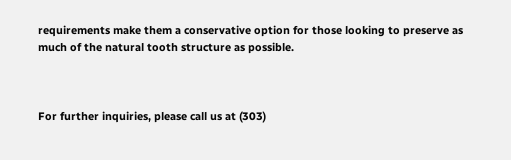requirements make them a conservative option for those looking to preserve as much of the natural tooth structure as possible.



For further inquiries, please call us at (303)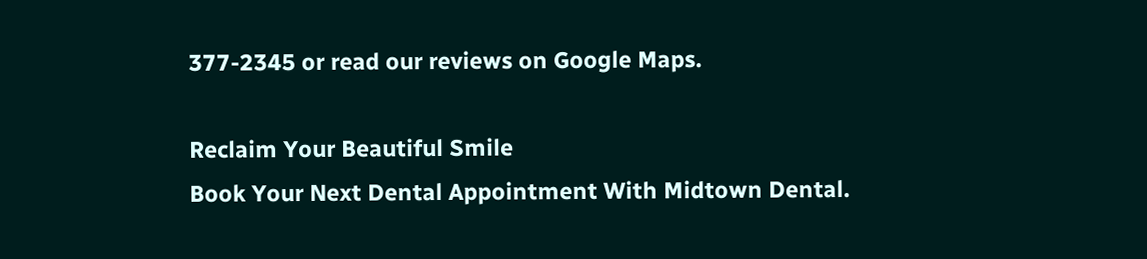377-2345 or read our reviews on Google Maps.

Reclaim Your Beautiful Smile
Book Your Next Dental Appointment With Midtown Dental.